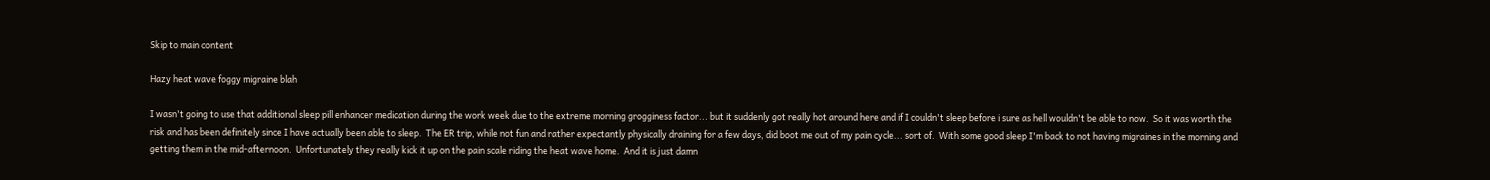Skip to main content

Hazy heat wave foggy migraine blah

I wasn't going to use that additional sleep pill enhancer medication during the work week due to the extreme morning grogginess factor... but it suddenly got really hot around here and if I couldn't sleep before i sure as hell wouldn't be able to now.  So it was worth the risk and has been definitely since I have actually been able to sleep.  The ER trip, while not fun and rather expectantly physically draining for a few days, did boot me out of my pain cycle... sort of.  With some good sleep I'm back to not having migraines in the morning and getting them in the mid-afternoon.  Unfortunately they really kick it up on the pain scale riding the heat wave home.  And it is just damn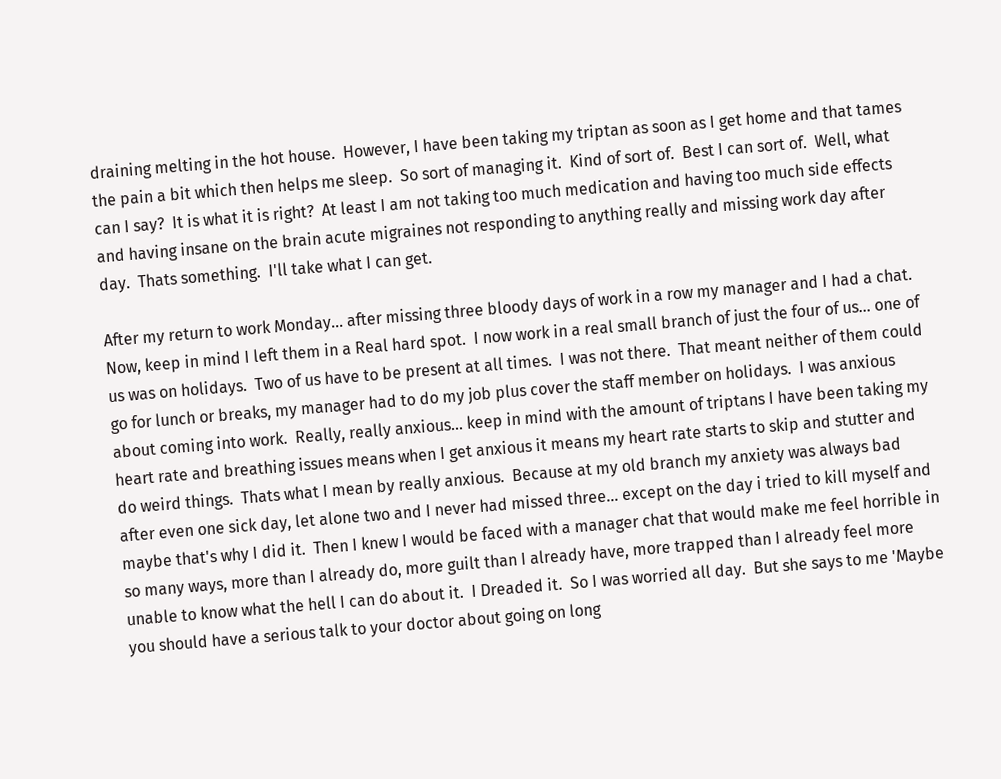draining melting in the hot house.  However, I have been taking my triptan as soon as I get home and that tames the pain a bit which then helps me sleep.  So sort of managing it.  Kind of sort of.  Best I can sort of.  Well, what can I say?  It is what it is right?  At least I am not taking too much medication and having too much side effects and having insane on the brain acute migraines not responding to anything really and missing work day after day.  Thats something.  I'll take what I can get.

After my return to work Monday... after missing three bloody days of work in a row my manager and I had a chat.  Now, keep in mind I left them in a Real hard spot.  I now work in a real small branch of just the four of us... one of us was on holidays.  Two of us have to be present at all times.  I was not there.  That meant neither of them could go for lunch or breaks, my manager had to do my job plus cover the staff member on holidays.  I was anxious about coming into work.  Really, really anxious... keep in mind with the amount of triptans I have been taking my heart rate and breathing issues means when I get anxious it means my heart rate starts to skip and stutter and do weird things.  Thats what I mean by really anxious.  Because at my old branch my anxiety was always bad after even one sick day, let alone two and I never had missed three... except on the day i tried to kill myself and maybe that's why I did it.  Then I knew I would be faced with a manager chat that would make me feel horrible in so many ways, more than I already do, more guilt than I already have, more trapped than I already feel more unable to know what the hell I can do about it.  I Dreaded it.  So I was worried all day.  But she says to me 'Maybe you should have a serious talk to your doctor about going on long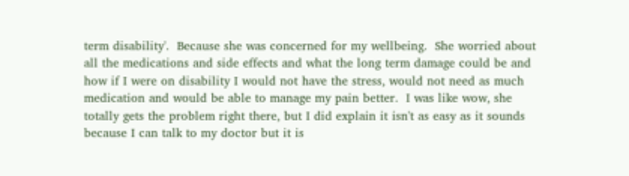term disability'.  Because she was concerned for my wellbeing.  She worried about all the medications and side effects and what the long term damage could be and how if I were on disability I would not have the stress, would not need as much medication and would be able to manage my pain better.  I was like wow, she totally gets the problem right there, but I did explain it isn't as easy as it sounds because I can talk to my doctor but it is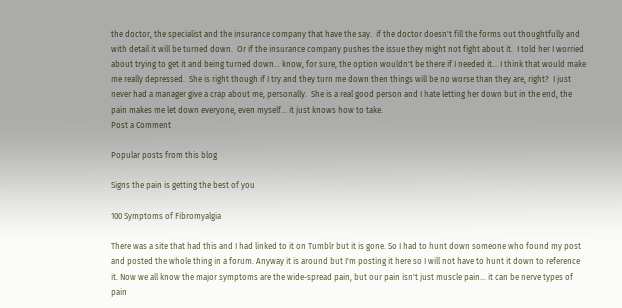the doctor, the specialist and the insurance company that have the say.  if the doctor doesn't fill the forms out thoughtfully and with detail it will be turned down.  Or if the insurance company pushes the issue they might not fight about it.  I told her I worried about trying to get it and being turned down... know, for sure, the option wouldn't be there if I needed it... I think that would make me really depressed.  She is right though if I try and they turn me down then things will be no worse than they are, right?  I just never had a manager give a crap about me, personally.  She is a real good person and I hate letting her down but in the end, the pain makes me let down everyone, even myself... it just knows how to take.
Post a Comment

Popular posts from this blog

Signs the pain is getting the best of you

100 Symptoms of Fibromyalgia

There was a site that had this and I had linked to it on Tumblr but it is gone. So I had to hunt down someone who found my post and posted the whole thing in a forum. Anyway it is around but I'm posting it here so I will not have to hunt it down to reference it. Now we all know the major symptoms are the wide-spread pain, but our pain isn't just muscle pain... it can be nerve types of pain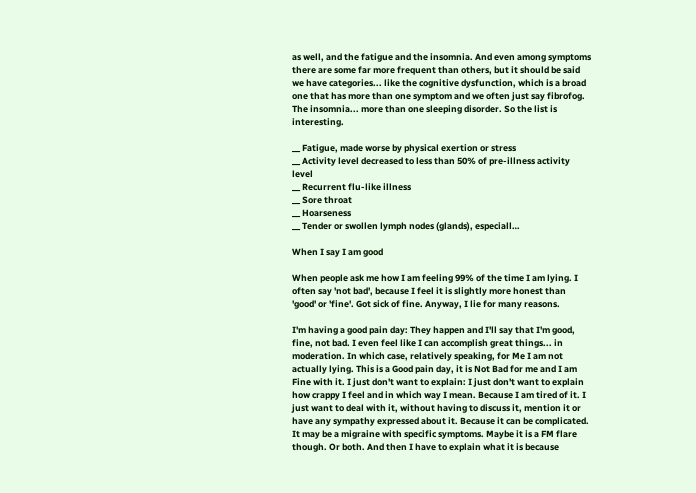as well, and the fatigue and the insomnia. And even among symptoms there are some far more frequent than others, but it should be said we have categories... like the cognitive dysfunction, which is a broad one that has more than one symptom and we often just say fibrofog. The insomnia... more than one sleeping disorder. So the list is interesting.

__ Fatigue, made worse by physical exertion or stress
__ Activity level decreased to less than 50% of pre-illness activity level
__ Recurrent flu-like illness
__ Sore throat
__ Hoarseness
__ Tender or swollen lymph nodes (glands), especiall…

When I say I am good

When people ask me how I am feeling 99% of the time I am lying. I often say 'not bad', because I feel it is slightly more honest than 'good' or 'fine'. Got sick of fine. Anyway, I lie for many reasons.

I'm having a good pain day: They happen and I'll say that I'm good, fine, not bad. I even feel like I can accomplish great things... in moderation. In which case, relatively speaking, for Me I am not actually lying. This is a Good pain day, it is Not Bad for me and I am Fine with it. I just don't want to explain: I just don't want to explain how crappy I feel and in which way I mean. Because I am tired of it. I just want to deal with it, without having to discuss it, mention it or have any sympathy expressed about it. Because it can be complicated. It may be a migraine with specific symptoms. Maybe it is a FM flare though. Or both. And then I have to explain what it is because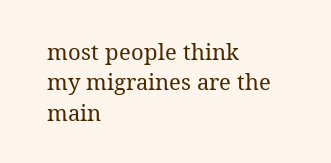most people think my migraines are the main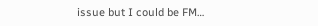issue but I could be FM…